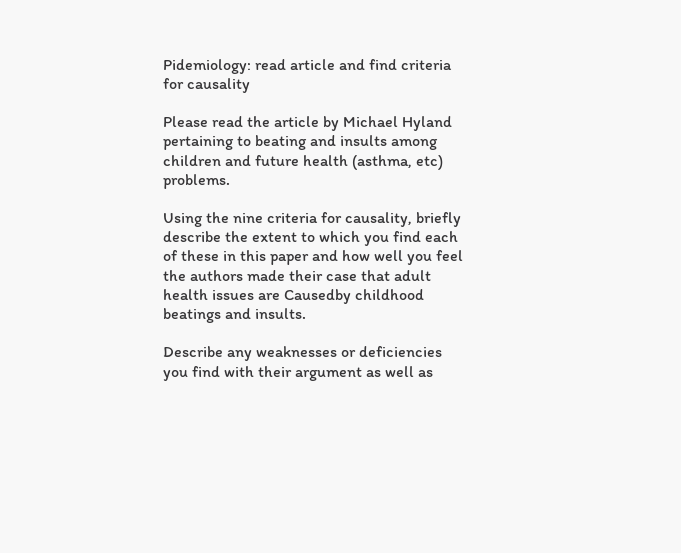Pidemiology: read article and find criteria for causality

Please read the article by Michael Hyland pertaining to beating and insults among children and future health (asthma, etc) problems.

Using the nine criteria for causality, briefly describe the extent to which you find each of these in this paper and how well you feel the authors made their case that adult health issues are Causedby childhood beatings and insults.

Describe any weaknesses or deficiencies you find with their argument as well as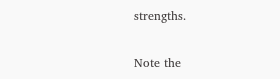strengths.

Note the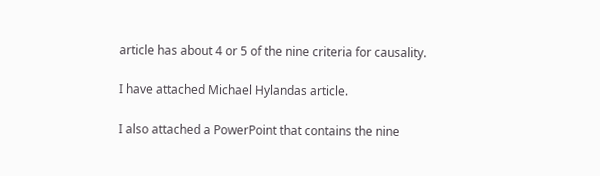article has about 4 or 5 of the nine criteria for causality.

I have attached Michael Hylandas article.

I also attached a PowerPoint that contains the nine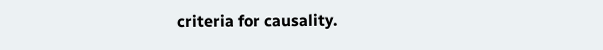criteria for causality.